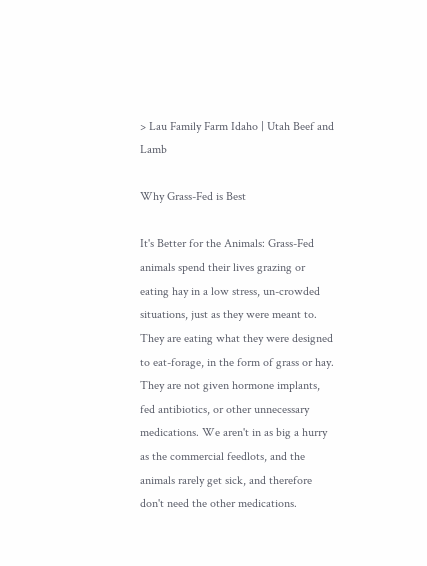> Lau Family Farm Idaho | Utah Beef and Lamb

Why Grass-Fed is Best

It's Better for the Animals: Grass-Fed animals spend their lives grazing or eating hay in a low stress, un-crowded situations, just as they were meant to. They are eating what they were designed to eat-forage, in the form of grass or hay. They are not given hormone implants, fed antibiotics, or other unnecessary medications. We aren't in as big a hurry as the commercial feedlots, and the animals rarely get sick, and therefore don't need the other medications.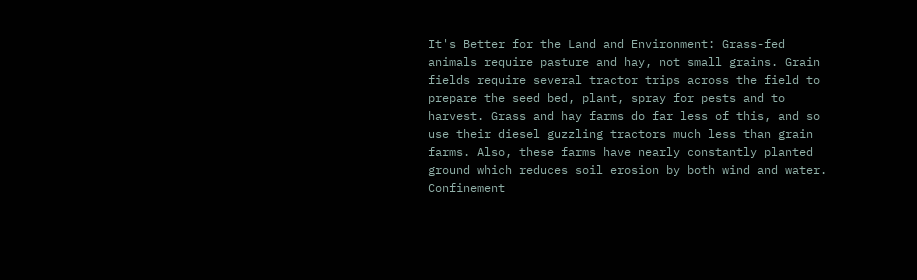It's Better for the Land and Environment: Grass-fed animals require pasture and hay, not small grains. Grain fields require several tractor trips across the field to prepare the seed bed, plant, spray for pests and to harvest. Grass and hay farms do far less of this, and so use their diesel guzzling tractors much less than grain farms. Also, these farms have nearly constantly planted ground which reduces soil erosion by both wind and water. Confinement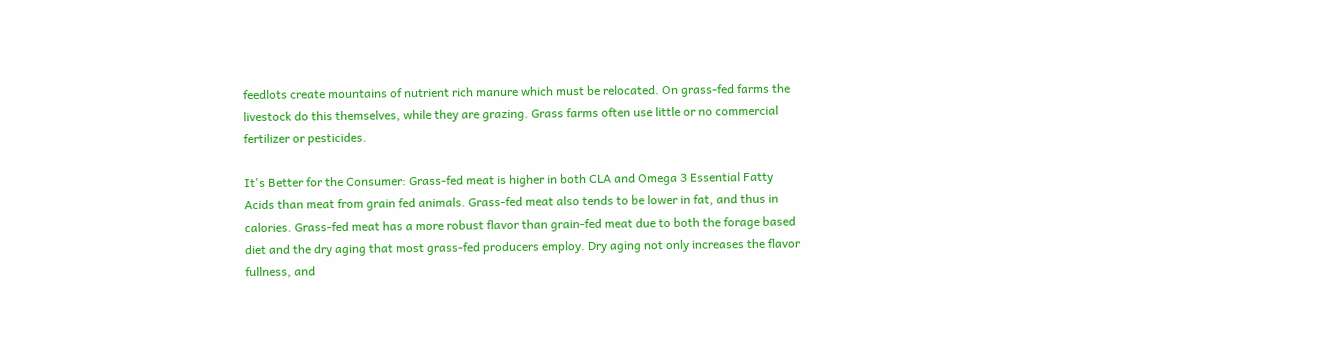feedlots create mountains of nutrient rich manure which must be relocated. On grass-fed farms the livestock do this themselves, while they are grazing. Grass farms often use little or no commercial fertilizer or pesticides.

It's Better for the Consumer: Grass-fed meat is higher in both CLA and Omega 3 Essential Fatty Acids than meat from grain fed animals. Grass-fed meat also tends to be lower in fat, and thus in calories. Grass-fed meat has a more robust flavor than grain-fed meat due to both the forage based diet and the dry aging that most grass-fed producers employ. Dry aging not only increases the flavor fullness, and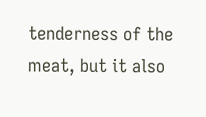tenderness of the meat, but it also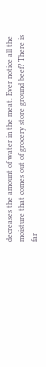decreases the amount of water in the meat. Ever notice all the moisture that comes out of grocery store ground beef? There is far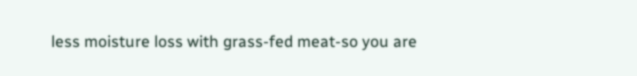less moisture loss with grass-fed meat-so you are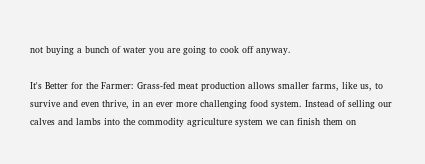not buying a bunch of water you are going to cook off anyway.

It's Better for the Farmer: Grass-fed meat production allows smaller farms, like us, to survive and even thrive, in an ever more challenging food system. Instead of selling our calves and lambs into the commodity agriculture system we can finish them on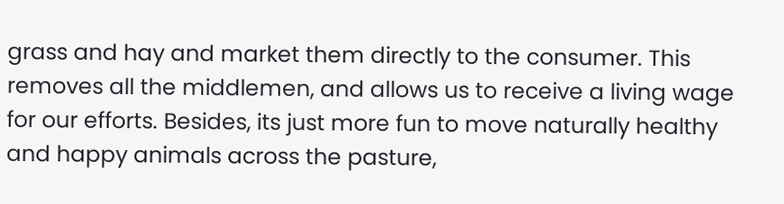grass and hay and market them directly to the consumer. This removes all the middlemen, and allows us to receive a living wage for our efforts. Besides, its just more fun to move naturally healthy and happy animals across the pasture,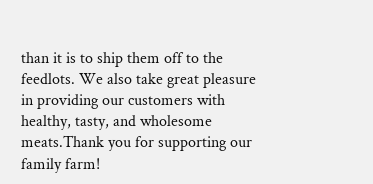than it is to ship them off to the feedlots. We also take great pleasure in providing our customers with healthy, tasty, and wholesome meats.Thank you for supporting our family farm!